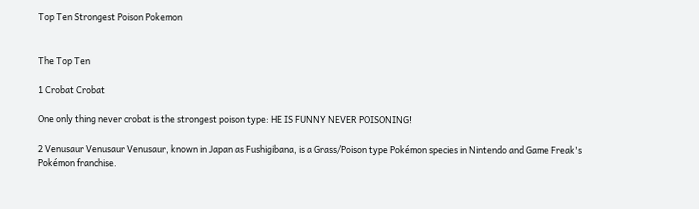Top Ten Strongest Poison Pokemon


The Top Ten

1 Crobat Crobat

One only thing never crobat is the strongest poison type: HE IS FUNNY NEVER POISONING!

2 Venusaur Venusaur Venusaur, known in Japan as Fushigibana, is a Grass/Poison type Pokémon species in Nintendo and Game Freak's Pokémon franchise.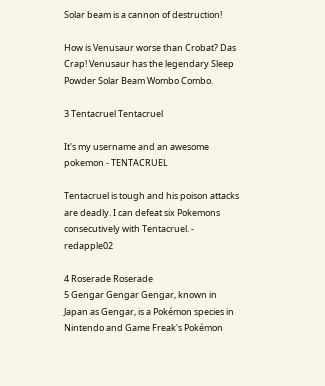Solar beam is a cannon of destruction!

How is Venusaur worse than Crobat? Das Crap! Venusaur has the legendary Sleep Powder Solar Beam Wombo Combo.

3 Tentacruel Tentacruel

It's my username and an awesome pokemon - TENTACRUEL

Tentacruel is tough and his poison attacks are deadly. I can defeat six Pokemons consecutively with Tentacruel. - redapple02

4 Roserade Roserade
5 Gengar Gengar Gengar, known in Japan as Gengar, is a Pokémon species in Nintendo and Game Freak's Pokémon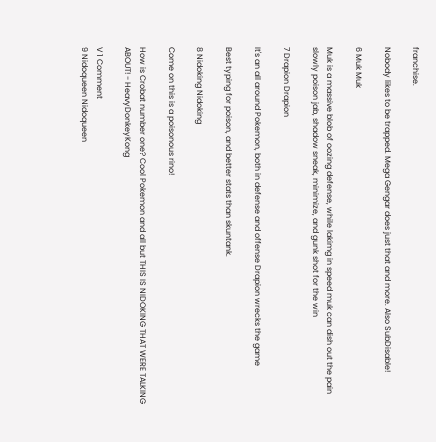franchise.

Nobody likes to be trapped. Mega Gengar does just that and more. Also SubDisable!

6 Muk Muk

Muk is a massive blob of oozing defense, while lakimg in speed muk can dish out the pain slowly poison jab, shadow sneak, minimize, and gunk shot for the win

7 Drapion Drapion

It's an all around Pokemon, both in defense and offense Drapion wrecks the game

Best typing for poison, and better stats than skuntank.

8 Nidoking Nidoking

Come on this is a poisonous rino!

How is Crobat number one? Cool Pokemon and all but THIS IS NIDOKING THAT WERE TALKING ABOUT! - HeavyDonkeyKong

V 1 Comment
9 Nidoqueen Nidoqueen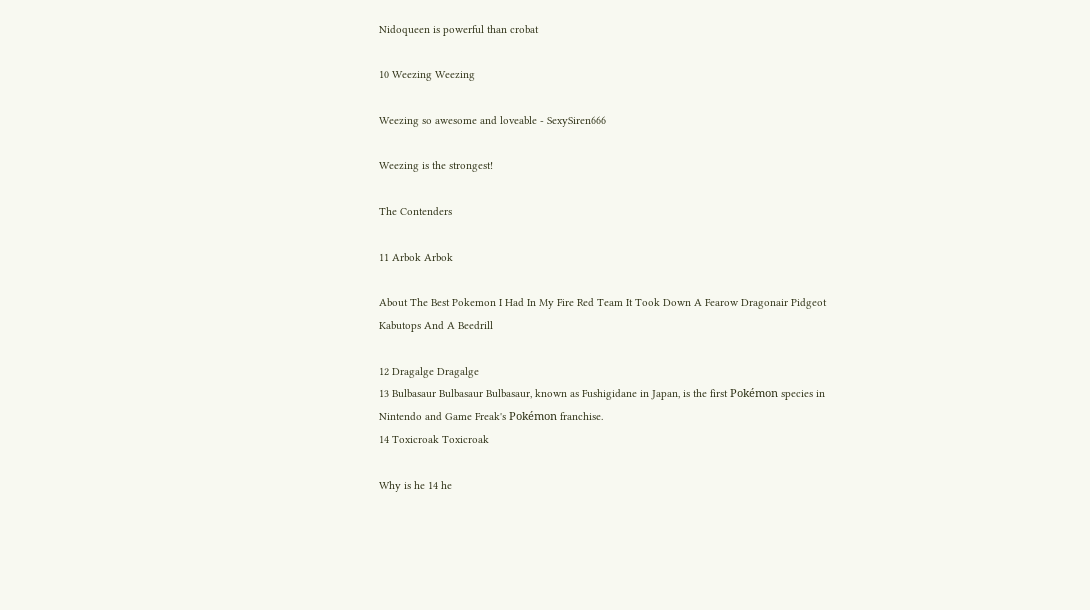Nidoqueen is powerful than crobat

10 Weezing Weezing

Weezing so awesome and loveable - SexySiren666

Weezing is the strongest!

The Contenders

11 Arbok Arbok

About The Best Pokemon I Had In My Fire Red Team It Took Down A Fearow Dragonair Pidgeot Kabutops And A Beedrill

12 Dragalge Dragalge
13 Bulbasaur Bulbasaur Bulbasaur, known as Fushigidane in Japan, is the first Pokémon species in Nintendo and Game Freak's Pokémon franchise.
14 Toxicroak Toxicroak

Why is he 14 he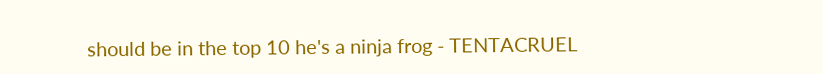should be in the top 10 he's a ninja frog - TENTACRUEL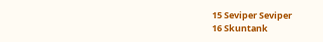15 Seviper Seviper
16 Skuntank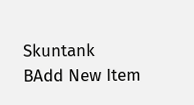Skuntank
BAdd New Item